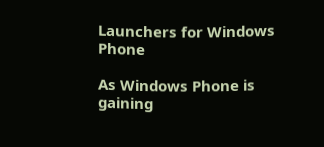Launchers for Windows Phone

As Windows Phone is gaining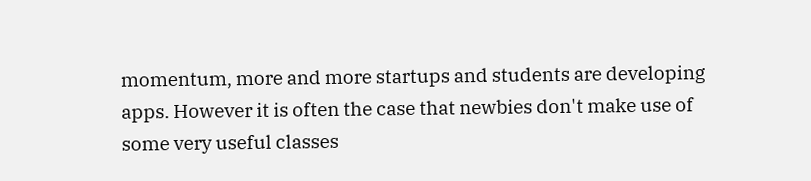momentum, more and more startups and students are developing apps. However it is often the case that newbies don't make use of some very useful classes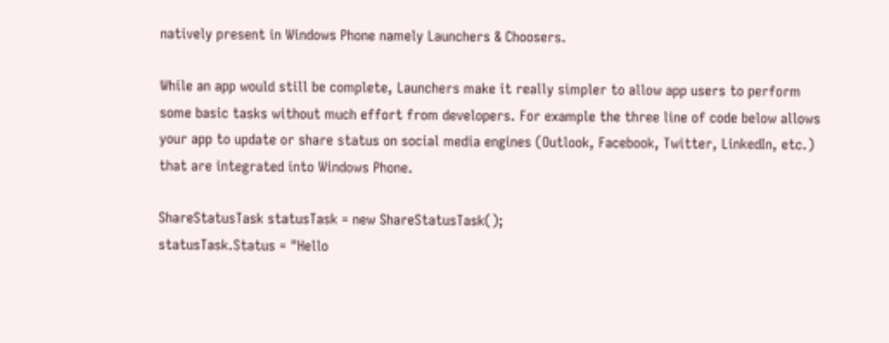natively present in Windows Phone namely Launchers & Choosers.

While an app would still be complete, Launchers make it really simpler to allow app users to perform some basic tasks without much effort from developers. For example the three line of code below allows your app to update or share status on social media engines (Outlook, Facebook, Twitter, LinkedIn, etc.) that are integrated into Windows Phone.

ShareStatusTask statusTask = new ShareStatusTask();
statusTask.Status = "Hello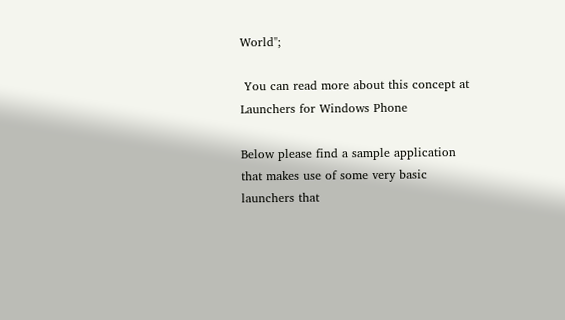World";

 You can read more about this concept at Launchers for Windows Phone

Below please find a sample application that makes use of some very basic launchers that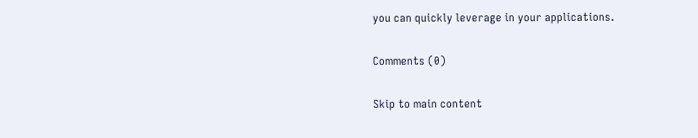you can quickly leverage in your applications.

Comments (0)

Skip to main content